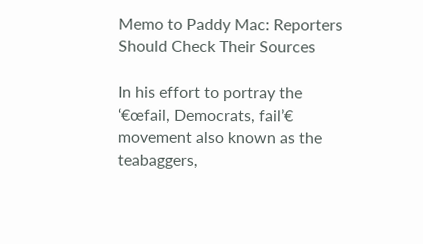Memo to Paddy Mac: Reporters Should Check Their Sources

In his effort to portray the ‘€œfail, Democrats, fail’€ movement also known as the teabaggers,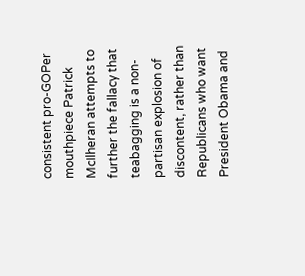consistent pro-GOPer mouthpiece Patrick McIlheran attempts to further the fallacy that teabagging is a non-partisan explosion of discontent, rather than Republicans who want President Obama and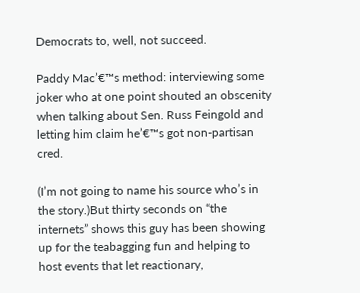Democrats to, well, not succeed.

Paddy Mac’€™s method: interviewing some joker who at one point shouted an obscenity when talking about Sen. Russ Feingold and letting him claim he’€™s got non-partisan cred.

(I’m not going to name his source who’s in the story.)But thirty seconds on “the internets” shows this guy has been showing up for the teabagging fun and helping to host events that let reactionary,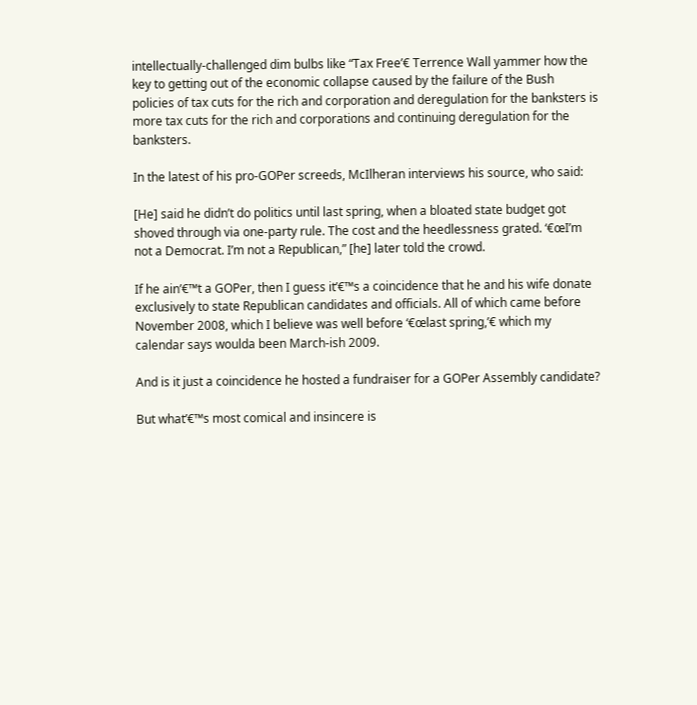intellectually-challenged dim bulbs like “Tax Free’€ Terrence Wall yammer how the key to getting out of the economic collapse caused by the failure of the Bush policies of tax cuts for the rich and corporation and deregulation for the banksters is more tax cuts for the rich and corporations and continuing deregulation for the banksters.

In the latest of his pro-GOPer screeds, McIlheran interviews his source, who said:

[He] said he didn’t do politics until last spring, when a bloated state budget got shoved through via one-party rule. The cost and the heedlessness grated. ‘€œI’m not a Democrat. I’m not a Republican,” [he] later told the crowd.

If he ain’€™t a GOPer, then I guess it’€™s a coincidence that he and his wife donate exclusively to state Republican candidates and officials. All of which came before November 2008, which I believe was well before ‘€œlast spring,’€ which my calendar says woulda been March-ish 2009.

And is it just a coincidence he hosted a fundraiser for a GOPer Assembly candidate?

But what’€™s most comical and insincere is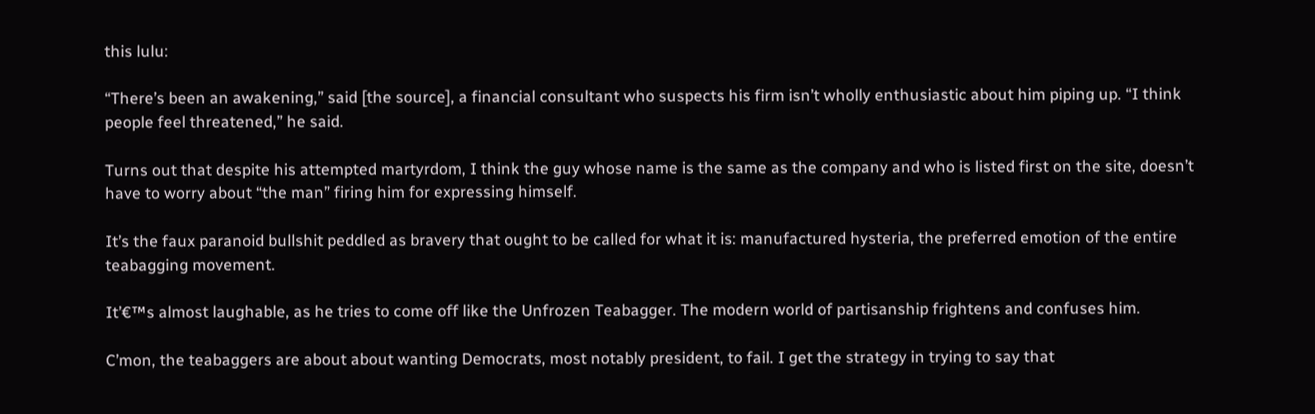this lulu:

“There’s been an awakening,” said [the source], a financial consultant who suspects his firm isn’t wholly enthusiastic about him piping up. “I think people feel threatened,” he said.

Turns out that despite his attempted martyrdom, I think the guy whose name is the same as the company and who is listed first on the site, doesn’t have to worry about “the man” firing him for expressing himself.

It’s the faux paranoid bullshit peddled as bravery that ought to be called for what it is: manufactured hysteria, the preferred emotion of the entire teabagging movement.

It’€™s almost laughable, as he tries to come off like the Unfrozen Teabagger. The modern world of partisanship frightens and confuses him.

C’mon, the teabaggers are about about wanting Democrats, most notably president, to fail. I get the strategy in trying to say that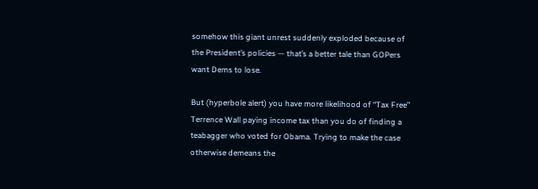somehow this giant unrest suddenly exploded because of the President’s policies — that’s a better tale than GOPers want Dems to lose.

But (hyperbole alert) you have more likelihood of “Tax Free” Terrence Wall paying income tax than you do of finding a teabagger who voted for Obama. Trying to make the case otherwise demeans the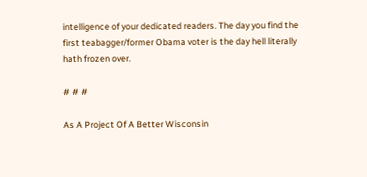intelligence of your dedicated readers. The day you find the first teabagger/former Obama voter is the day hell literally hath frozen over.

# # #

As A Project Of A Better Wisconsin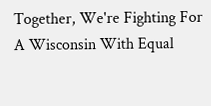Together, We're Fighting For A Wisconsin With Equal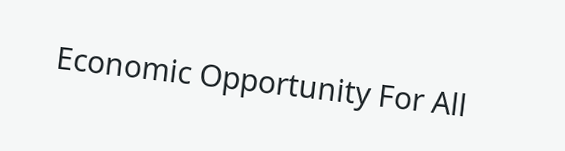Economic Opportunity For All